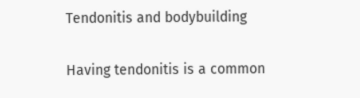Tendonitis and bodybuilding

Having tendonitis is a common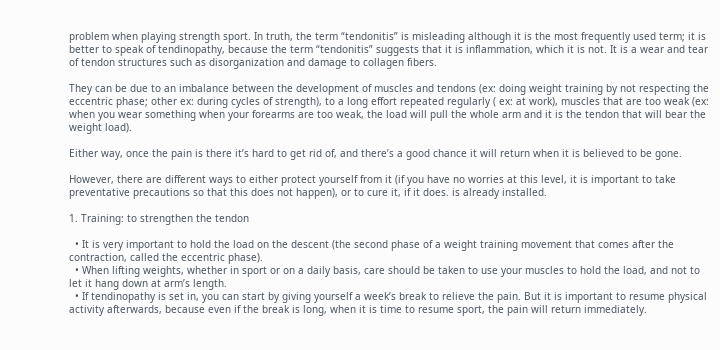problem when playing strength sport. In truth, the term “tendonitis” is misleading although it is the most frequently used term; it is better to speak of tendinopathy, because the term “tendonitis” suggests that it is inflammation, which it is not. It is a wear and tear of tendon structures such as disorganization and damage to collagen fibers.

They can be due to an imbalance between the development of muscles and tendons (ex: doing weight training by not respecting the eccentric phase; other ex: during cycles of strength), to a long effort repeated regularly ( ex: at work), muscles that are too weak (ex: when you wear something when your forearms are too weak, the load will pull the whole arm and it is the tendon that will bear the weight load).

Either way, once the pain is there it’s hard to get rid of, and there’s a good chance it will return when it is believed to be gone.

However, there are different ways to either protect yourself from it (if you have no worries at this level, it is important to take preventative precautions so that this does not happen), or to cure it, if it does. is already installed.

1. Training: to strengthen the tendon

  • It is very important to hold the load on the descent (the second phase of a weight training movement that comes after the contraction, called the eccentric phase).
  • When lifting weights, whether in sport or on a daily basis, care should be taken to use your muscles to hold the load, and not to let it hang down at arm’s length.
  • If tendinopathy is set in, you can start by giving yourself a week’s break to relieve the pain. But it is important to resume physical activity afterwards, because even if the break is long, when it is time to resume sport, the pain will return immediately.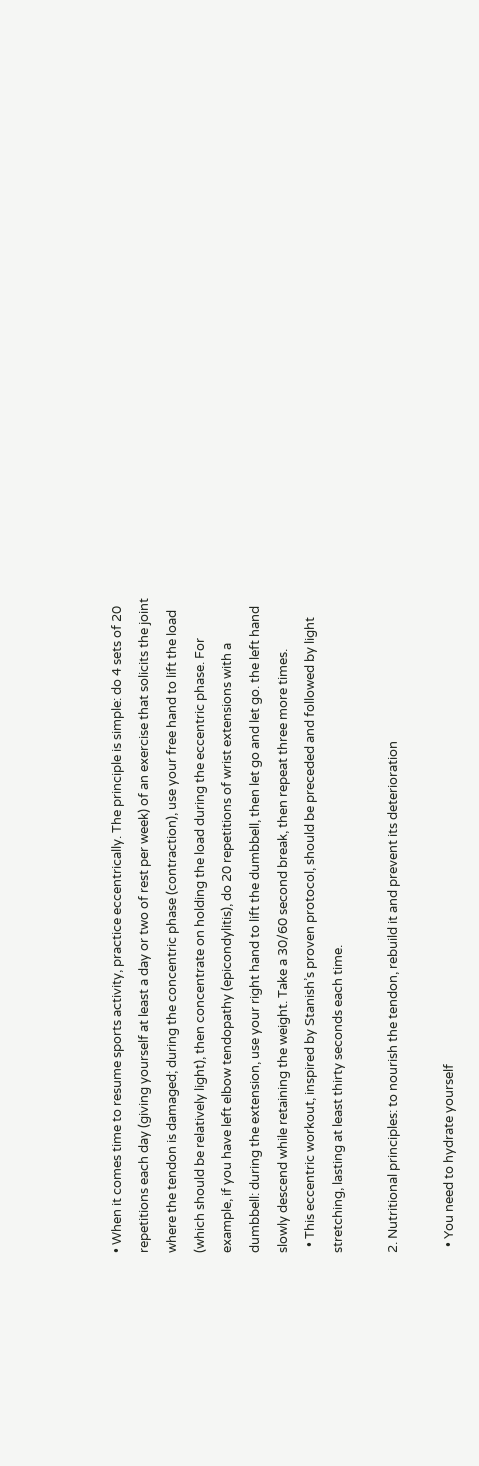• When it comes time to resume sports activity, practice eccentrically. The principle is simple: do 4 sets of 20 repetitions each day (giving yourself at least a day or two of rest per week) of an exercise that solicits the joint where the tendon is damaged; during the concentric phase (contraction), use your free hand to lift the load (which should be relatively light), then concentrate on holding the load during the eccentric phase. For example, if you have left elbow tendopathy (epicondylitis), do 20 repetitions of wrist extensions with a dumbbell: during the extension, use your right hand to lift the dumbbell, then let go and let go. the left hand slowly descend while retaining the weight. Take a 30/60 second break, then repeat three more times.
  • This eccentric workout, inspired by Stanish’s proven protocol, should be preceded and followed by light stretching, lasting at least thirty seconds each time.

2. Nutritional principles: to nourish the tendon, rebuild it and prevent its deterioration

  • You need to hydrate yourself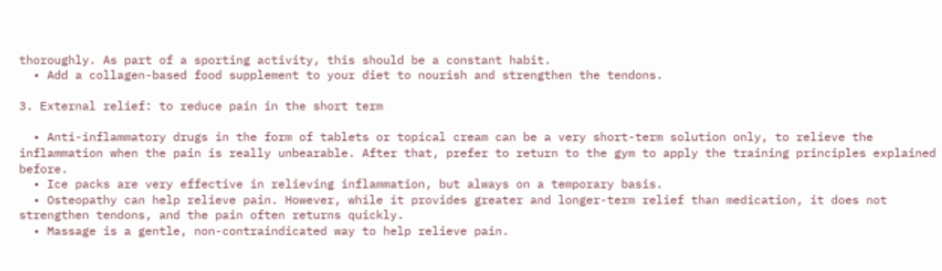thoroughly. As part of a sporting activity, this should be a constant habit.
  • Add a collagen-based food supplement to your diet to nourish and strengthen the tendons.

3. External relief: to reduce pain in the short term

  • Anti-inflammatory drugs in the form of tablets or topical cream can be a very short-term solution only, to relieve the inflammation when the pain is really unbearable. After that, prefer to return to the gym to apply the training principles explained before.
  • Ice packs are very effective in relieving inflammation, but always on a temporary basis.
  • Osteopathy can help relieve pain. However, while it provides greater and longer-term relief than medication, it does not strengthen tendons, and the pain often returns quickly.
  • Massage is a gentle, non-contraindicated way to help relieve pain.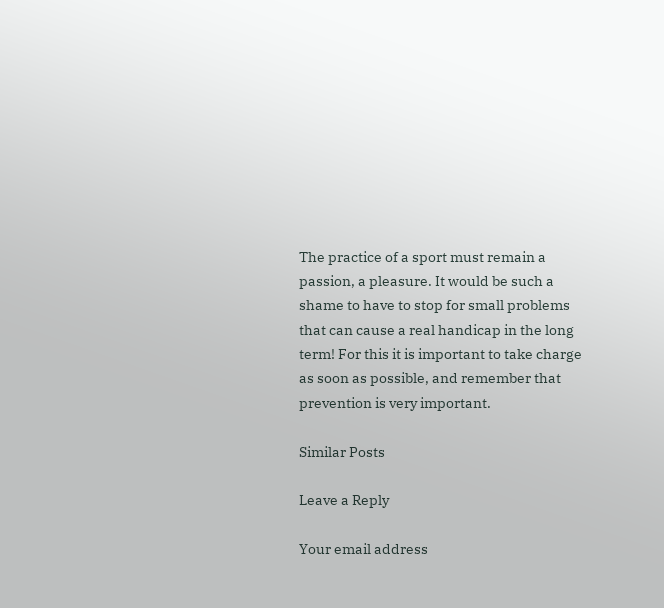The practice of a sport must remain a passion, a pleasure. It would be such a shame to have to stop for small problems that can cause a real handicap in the long term! For this it is important to take charge as soon as possible, and remember that prevention is very important.

Similar Posts

Leave a Reply

Your email address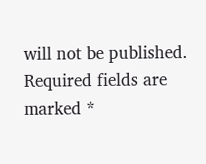will not be published. Required fields are marked *